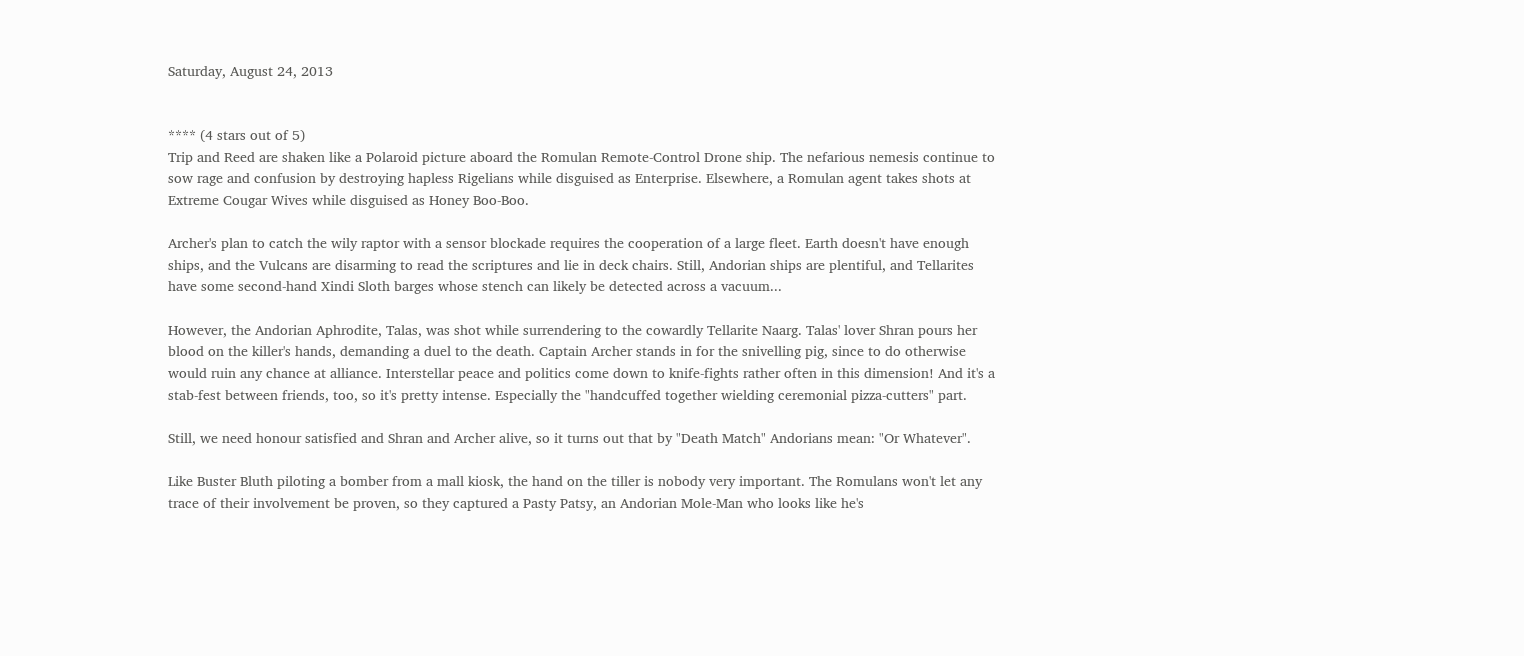Saturday, August 24, 2013


**** (4 stars out of 5)
Trip and Reed are shaken like a Polaroid picture aboard the Romulan Remote-Control Drone ship. The nefarious nemesis continue to sow rage and confusion by destroying hapless Rigelians while disguised as Enterprise. Elsewhere, a Romulan agent takes shots at Extreme Cougar Wives while disguised as Honey Boo-Boo.

Archer's plan to catch the wily raptor with a sensor blockade requires the cooperation of a large fleet. Earth doesn't have enough ships, and the Vulcans are disarming to read the scriptures and lie in deck chairs. Still, Andorian ships are plentiful, and Tellarites have some second-hand Xindi Sloth barges whose stench can likely be detected across a vacuum...

However, the Andorian Aphrodite, Talas, was shot while surrendering to the cowardly Tellarite Naarg. Talas' lover Shran pours her blood on the killer's hands, demanding a duel to the death. Captain Archer stands in for the snivelling pig, since to do otherwise would ruin any chance at alliance. Interstellar peace and politics come down to knife-fights rather often in this dimension! And it's a stab-fest between friends, too, so it's pretty intense. Especially the "handcuffed together wielding ceremonial pizza-cutters" part.

Still, we need honour satisfied and Shran and Archer alive, so it turns out that by "Death Match" Andorians mean: "Or Whatever".

Like Buster Bluth piloting a bomber from a mall kiosk, the hand on the tiller is nobody very important. The Romulans won't let any trace of their involvement be proven, so they captured a Pasty Patsy, an Andorian Mole-Man who looks like he's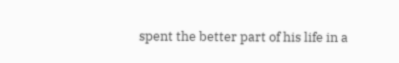spent the better part of his life in a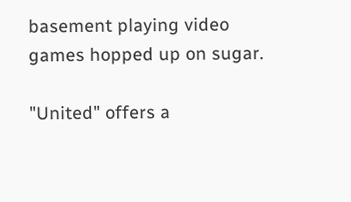basement playing video games hopped up on sugar.

"United" offers a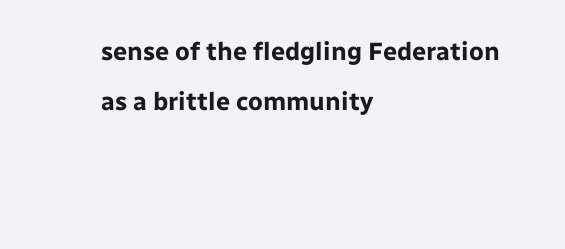sense of the fledgling Federation as a brittle community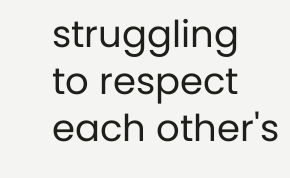struggling to respect each other's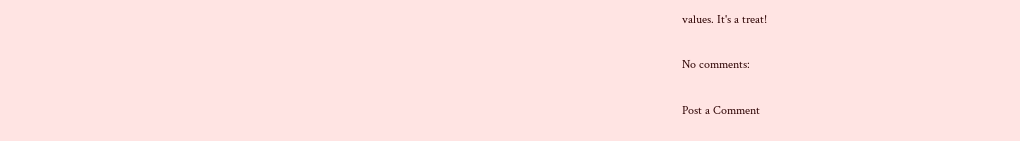values. It's a treat!

No comments:

Post a Comment